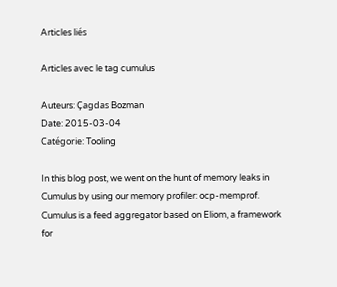Articles liés

Articles avec le tag cumulus

Auteurs: Çagdas Bozman
Date: 2015-03-04
Catégorie: Tooling

In this blog post, we went on the hunt of memory leaks in Cumulus by using our memory profiler: ocp-memprof. Cumulus is a feed aggregator based on Eliom, a framework for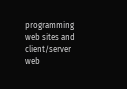programming web sites and client/server web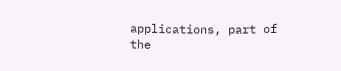applications, part of the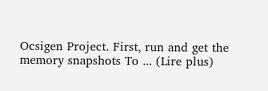Ocsigen Project. First, run and get the memory snapshots To ... (Lire plus)